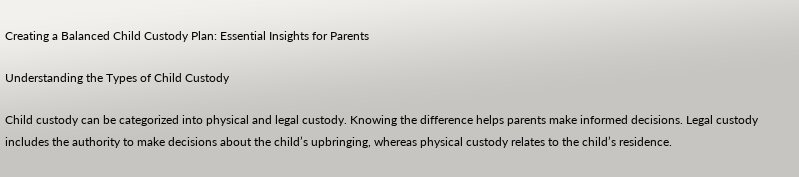Creating a Balanced Child Custody Plan: Essential Insights for Parents

Understanding the Types of Child Custody

Child custody can be categorized into physical and legal custody. Knowing the difference helps parents make informed decisions. Legal custody includes the authority to make decisions about the child’s upbringing, whereas physical custody relates to the child’s residence.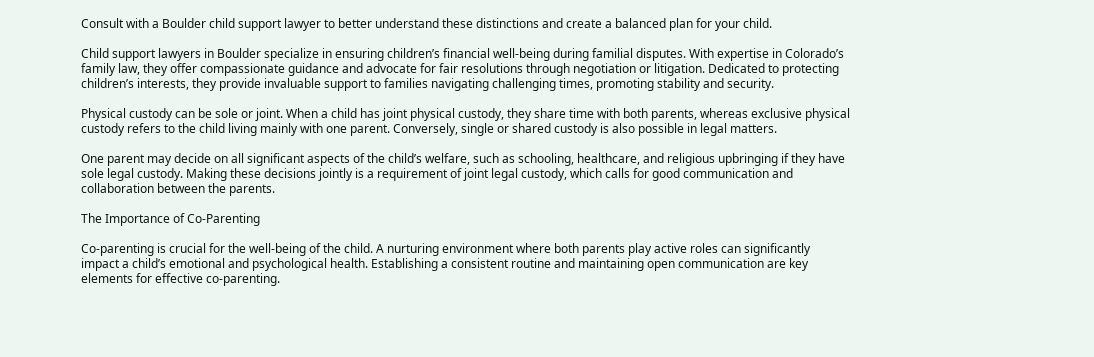Consult with a Boulder child support lawyer to better understand these distinctions and create a balanced plan for your child.

Child support lawyers in Boulder specialize in ensuring children’s financial well-being during familial disputes. With expertise in Colorado’s family law, they offer compassionate guidance and advocate for fair resolutions through negotiation or litigation. Dedicated to protecting children’s interests, they provide invaluable support to families navigating challenging times, promoting stability and security.

Physical custody can be sole or joint. When a child has joint physical custody, they share time with both parents, whereas exclusive physical custody refers to the child living mainly with one parent. Conversely, single or shared custody is also possible in legal matters.

One parent may decide on all significant aspects of the child’s welfare, such as schooling, healthcare, and religious upbringing if they have sole legal custody. Making these decisions jointly is a requirement of joint legal custody, which calls for good communication and collaboration between the parents.

The Importance of Co-Parenting

Co-parenting is crucial for the well-being of the child. A nurturing environment where both parents play active roles can significantly impact a child’s emotional and psychological health. Establishing a consistent routine and maintaining open communication are key elements for effective co-parenting.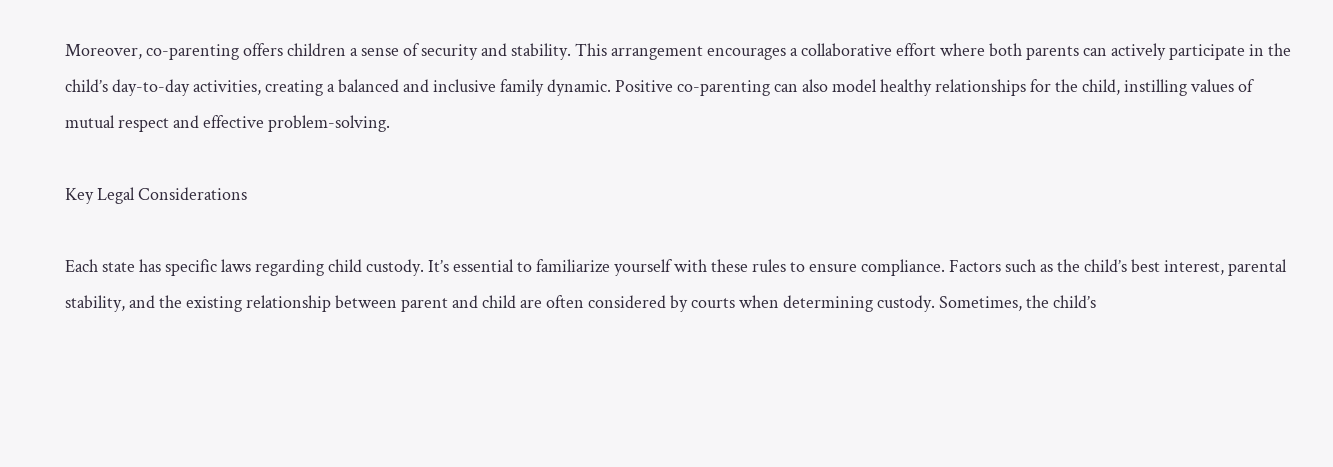Moreover, co-parenting offers children a sense of security and stability. This arrangement encourages a collaborative effort where both parents can actively participate in the child’s day-to-day activities, creating a balanced and inclusive family dynamic. Positive co-parenting can also model healthy relationships for the child, instilling values of mutual respect and effective problem-solving.

Key Legal Considerations

Each state has specific laws regarding child custody. It’s essential to familiarize yourself with these rules to ensure compliance. Factors such as the child’s best interest, parental stability, and the existing relationship between parent and child are often considered by courts when determining custody. Sometimes, the child’s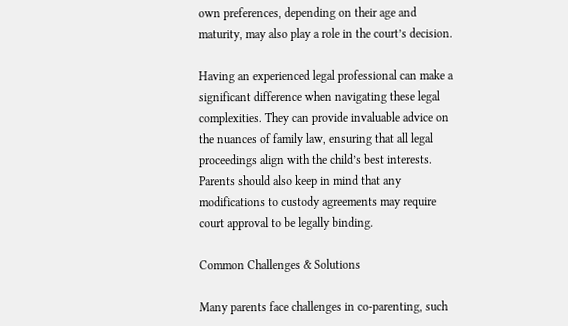own preferences, depending on their age and maturity, may also play a role in the court’s decision.

Having an experienced legal professional can make a significant difference when navigating these legal complexities. They can provide invaluable advice on the nuances of family law, ensuring that all legal proceedings align with the child’s best interests. Parents should also keep in mind that any modifications to custody agreements may require court approval to be legally binding.

Common Challenges & Solutions

Many parents face challenges in co-parenting, such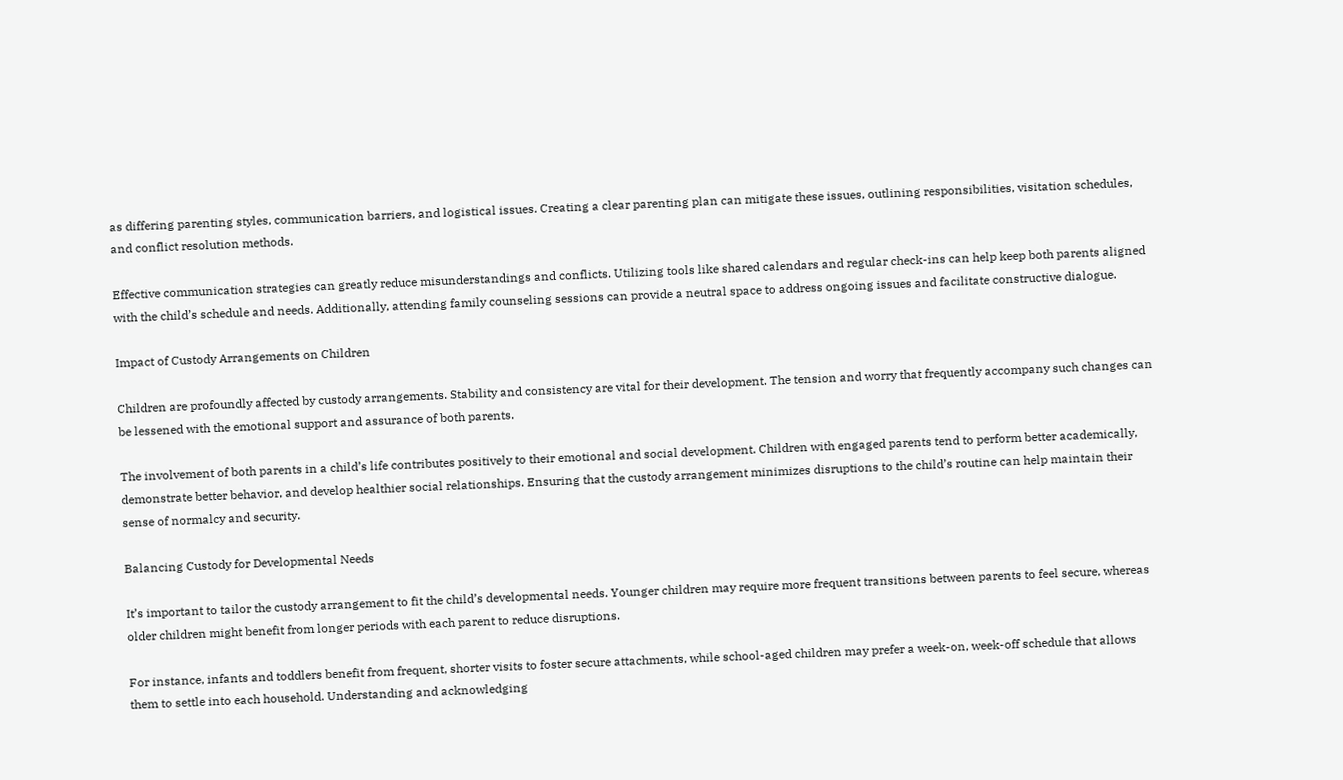as differing parenting styles, communication barriers, and logistical issues. Creating a clear parenting plan can mitigate these issues, outlining responsibilities, visitation schedules, and conflict resolution methods.

Effective communication strategies can greatly reduce misunderstandings and conflicts. Utilizing tools like shared calendars and regular check-ins can help keep both parents aligned with the child’s schedule and needs. Additionally, attending family counseling sessions can provide a neutral space to address ongoing issues and facilitate constructive dialogue.

Impact of Custody Arrangements on Children

Children are profoundly affected by custody arrangements. Stability and consistency are vital for their development. The tension and worry that frequently accompany such changes can be lessened with the emotional support and assurance of both parents.

The involvement of both parents in a child’s life contributes positively to their emotional and social development. Children with engaged parents tend to perform better academically, demonstrate better behavior, and develop healthier social relationships. Ensuring that the custody arrangement minimizes disruptions to the child’s routine can help maintain their sense of normalcy and security.

Balancing Custody for Developmental Needs

It’s important to tailor the custody arrangement to fit the child’s developmental needs. Younger children may require more frequent transitions between parents to feel secure, whereas older children might benefit from longer periods with each parent to reduce disruptions.

For instance, infants and toddlers benefit from frequent, shorter visits to foster secure attachments, while school-aged children may prefer a week-on, week-off schedule that allows them to settle into each household. Understanding and acknowledging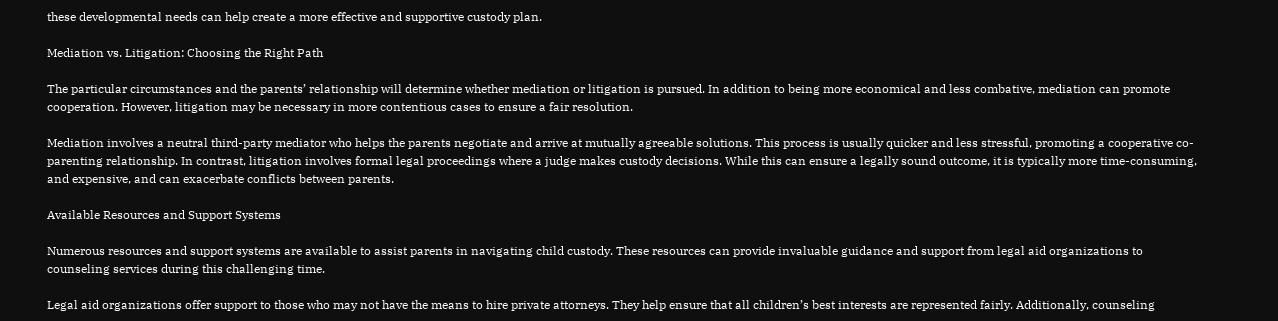these developmental needs can help create a more effective and supportive custody plan.

Mediation vs. Litigation: Choosing the Right Path

The particular circumstances and the parents’ relationship will determine whether mediation or litigation is pursued. In addition to being more economical and less combative, mediation can promote cooperation. However, litigation may be necessary in more contentious cases to ensure a fair resolution.

Mediation involves a neutral third-party mediator who helps the parents negotiate and arrive at mutually agreeable solutions. This process is usually quicker and less stressful, promoting a cooperative co-parenting relationship. In contrast, litigation involves formal legal proceedings where a judge makes custody decisions. While this can ensure a legally sound outcome, it is typically more time-consuming, and expensive, and can exacerbate conflicts between parents.

Available Resources and Support Systems

Numerous resources and support systems are available to assist parents in navigating child custody. These resources can provide invaluable guidance and support from legal aid organizations to counseling services during this challenging time.

Legal aid organizations offer support to those who may not have the means to hire private attorneys. They help ensure that all children’s best interests are represented fairly. Additionally, counseling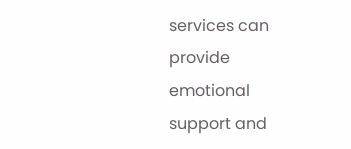services can provide emotional support and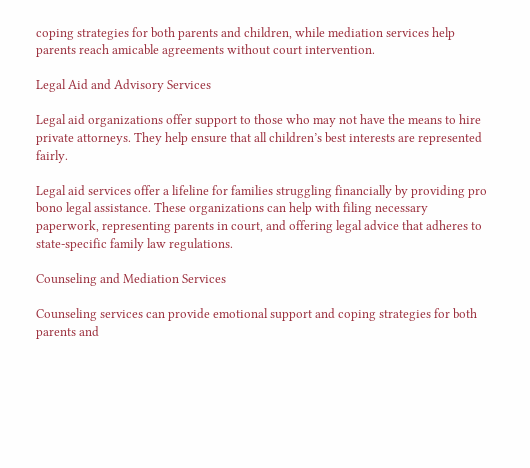coping strategies for both parents and children, while mediation services help parents reach amicable agreements without court intervention.

Legal Aid and Advisory Services

Legal aid organizations offer support to those who may not have the means to hire private attorneys. They help ensure that all children’s best interests are represented fairly.

Legal aid services offer a lifeline for families struggling financially by providing pro bono legal assistance. These organizations can help with filing necessary paperwork, representing parents in court, and offering legal advice that adheres to state-specific family law regulations.

Counseling and Mediation Services

Counseling services can provide emotional support and coping strategies for both parents and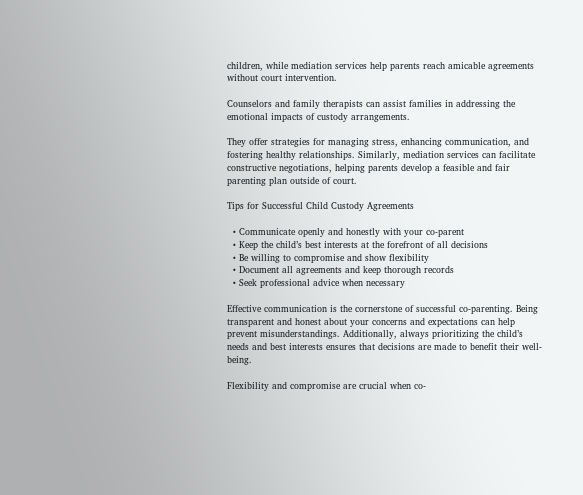children, while mediation services help parents reach amicable agreements without court intervention.

Counselors and family therapists can assist families in addressing the emotional impacts of custody arrangements.

They offer strategies for managing stress, enhancing communication, and fostering healthy relationships. Similarly, mediation services can facilitate constructive negotiations, helping parents develop a feasible and fair parenting plan outside of court.

Tips for Successful Child Custody Agreements

  • Communicate openly and honestly with your co-parent
  • Keep the child’s best interests at the forefront of all decisions
  • Be willing to compromise and show flexibility
  • Document all agreements and keep thorough records
  • Seek professional advice when necessary

Effective communication is the cornerstone of successful co-parenting. Being transparent and honest about your concerns and expectations can help prevent misunderstandings. Additionally, always prioritizing the child’s needs and best interests ensures that decisions are made to benefit their well-being.

Flexibility and compromise are crucial when co-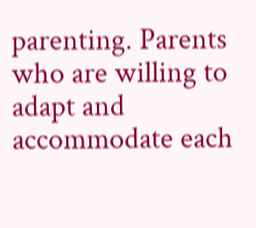parenting. Parents who are willing to adapt and accommodate each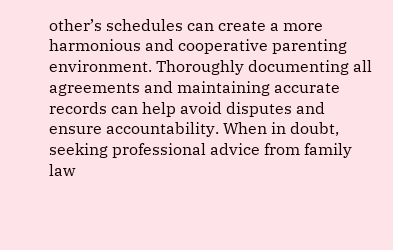other’s schedules can create a more harmonious and cooperative parenting environment. Thoroughly documenting all agreements and maintaining accurate records can help avoid disputes and ensure accountability. When in doubt, seeking professional advice from family law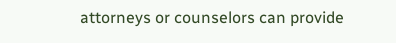attorneys or counselors can provide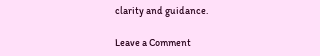clarity and guidance.

Leave a Comment